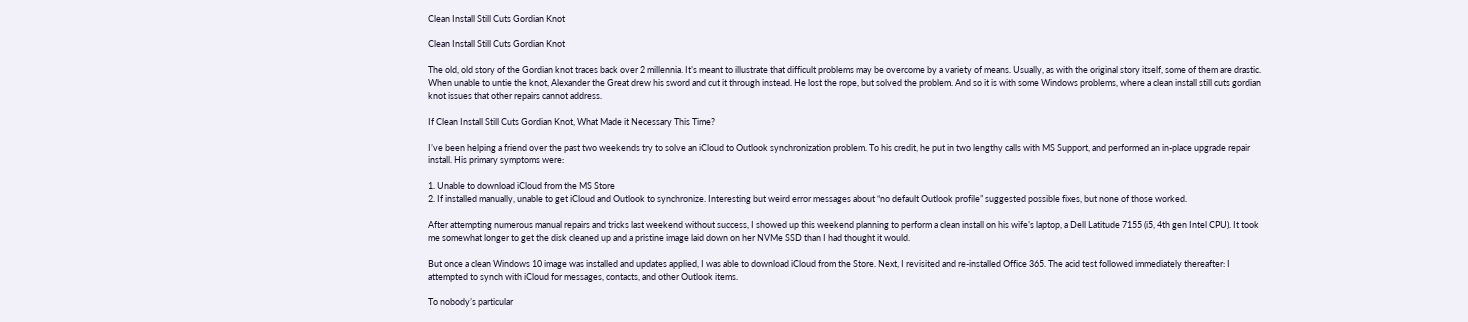Clean Install Still Cuts Gordian Knot

Clean Install Still Cuts Gordian Knot

The old, old story of the Gordian knot traces back over 2 millennia. It’s meant to illustrate that difficult problems may be overcome by a variety of means. Usually, as with the original story itself, some of them are drastic. When unable to untie the knot, Alexander the Great drew his sword and cut it through instead. He lost the rope, but solved the problem. And so it is with some Windows problems, where a clean install still cuts gordian knot issues that other repairs cannot address.

If Clean Install Still Cuts Gordian Knot, What Made it Necessary This Time?

I’ve been helping a friend over the past two weekends try to solve an iCloud to Outlook synchronization problem. To his credit, he put in two lengthy calls with MS Support, and performed an in-place upgrade repair install. His primary symptoms were:

1. Unable to download iCloud from the MS Store
2. If installed manually, unable to get iCloud and Outlook to synchronize. Interesting but weird error messages about “no default Outlook profile” suggested possible fixes, but none of those worked.

After attempting numerous manual repairs and tricks last weekend without success, I showed up this weekend planning to perform a clean install on his wife’s laptop, a Dell Latitude 7155 (i5, 4th gen Intel CPU). It took me somewhat longer to get the disk cleaned up and a pristine image laid down on her NVMe SSD than I had thought it would.

But once a clean Windows 10 image was installed and updates applied, I was able to download iCloud from the Store. Next, I revisited and re-installed Office 365. The acid test followed immediately thereafter: I attempted to synch with iCloud for messages, contacts, and other Outlook items.

To nobody’s particular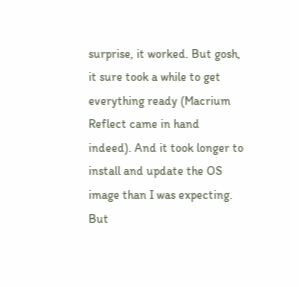surprise, it worked. But gosh, it sure took a while to get everything ready (Macrium Reflect came in hand indeed). And it took longer to install and update the OS image than I was expecting. But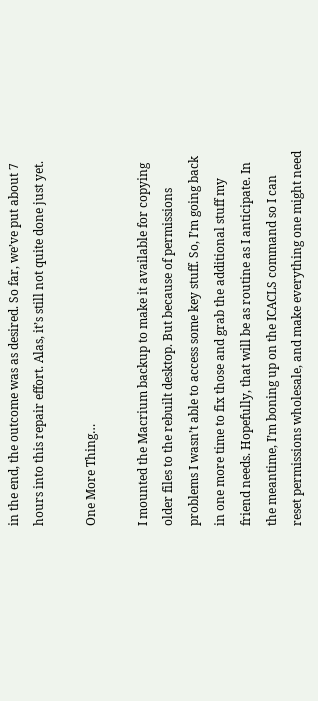in the end, the outcome was as desired. So far, we’ve put about 7 hours into this repair effort. Alas, it’s still not quite done just yet.

One More Thing…

I mounted the Macrium backup to make it available for copying older files to the rebuilt desktop. But because of permissions problems I wasn’t able to access some key stuff. So, I’m going back in one more time to fix those and grab the additional stuff my friend needs. Hopefully, that will be as routine as I anticipate. In the meantime, I’m boning up on the ICACLS command so I can reset permissions wholesale, and make everything one might need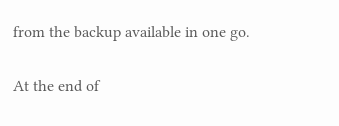from the backup available in one go.

At the end of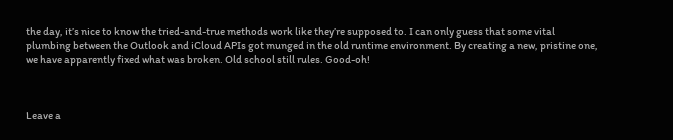the day, it’s nice to know the tried-and-true methods work like they’re supposed to. I can only guess that some vital plumbing between the Outlook and iCloud APIs got munged in the old runtime environment. By creating a new, pristine one, we have apparently fixed what was broken. Old school still rules. Good-oh!



Leave a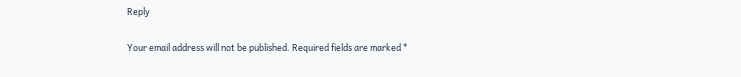Reply

Your email address will not be published. Required fields are marked *